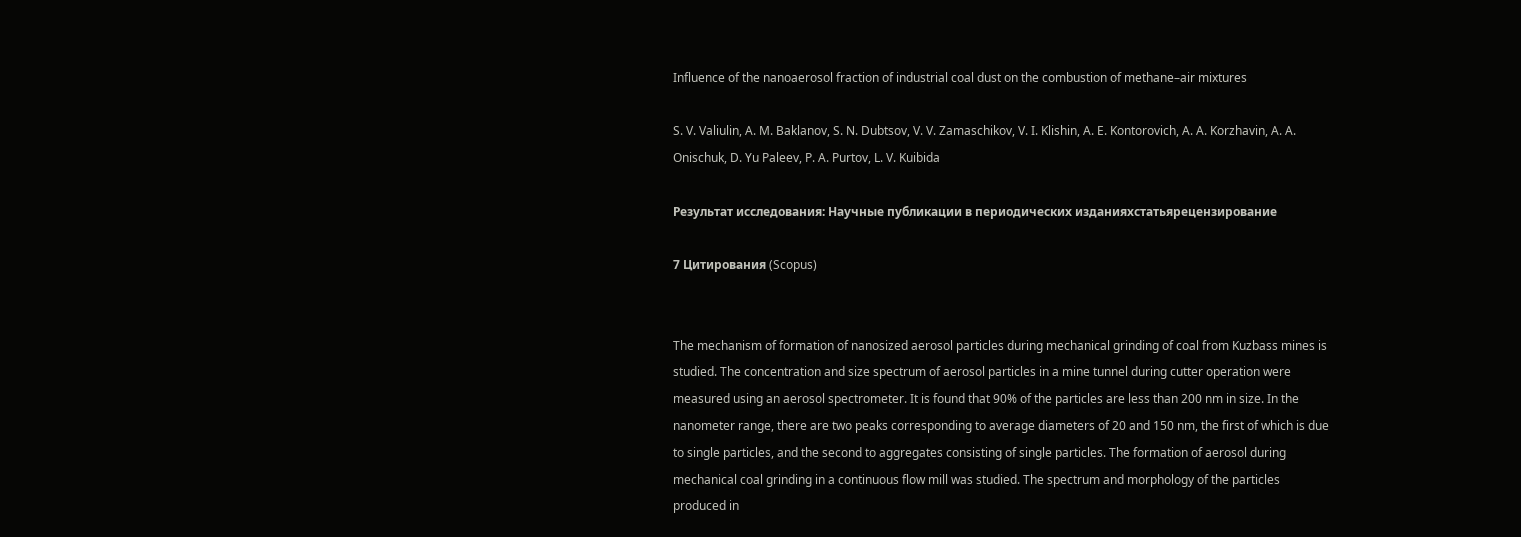Influence of the nanoaerosol fraction of industrial coal dust on the combustion of methane–air mixtures

S. V. Valiulin, A. M. Baklanov, S. N. Dubtsov, V. V. Zamaschikov, V. I. Klishin, A. E. Kontorovich, A. A. Korzhavin, A. A. Onischuk, D. Yu Paleev, P. A. Purtov, L. V. Kuibida

Результат исследования: Научные публикации в периодических изданияхстатьярецензирование

7 Цитирования (Scopus)


The mechanism of formation of nanosized aerosol particles during mechanical grinding of coal from Kuzbass mines is studied. The concentration and size spectrum of aerosol particles in a mine tunnel during cutter operation were measured using an aerosol spectrometer. It is found that 90% of the particles are less than 200 nm in size. In the nanometer range, there are two peaks corresponding to average diameters of 20 and 150 nm, the first of which is due to single particles, and the second to aggregates consisting of single particles. The formation of aerosol during mechanical coal grinding in a continuous flow mill was studied. The spectrum and morphology of the particles produced in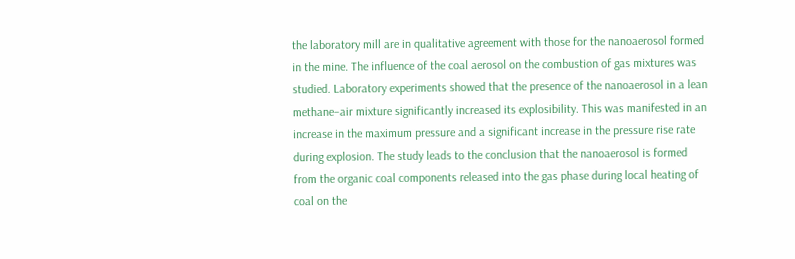the laboratory mill are in qualitative agreement with those for the nanoaerosol formed in the mine. The influence of the coal aerosol on the combustion of gas mixtures was studied. Laboratory experiments showed that the presence of the nanoaerosol in a lean methane–air mixture significantly increased its explosibility. This was manifested in an increase in the maximum pressure and a significant increase in the pressure rise rate during explosion. The study leads to the conclusion that the nanoaerosol is formed from the organic coal components released into the gas phase during local heating of coal on the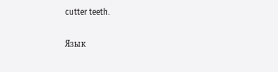cutter teeth.

Язык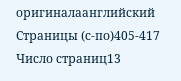оригиналаанглийский
Страницы (с-по)405-417
Число страниц13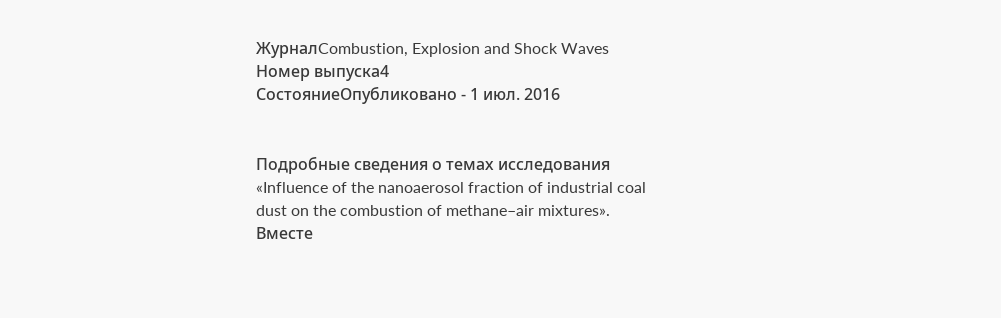ЖурналCombustion, Explosion and Shock Waves
Номер выпуска4
СостояниеОпубликовано - 1 июл. 2016


Подробные сведения о темах исследования «Influence of the nanoaerosol fraction of industrial coal dust on the combustion of methane–air mixtures». Вместе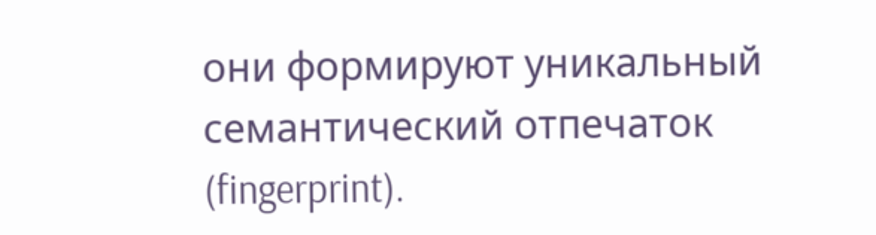они формируют уникальный семантический отпечаток (fingerprint).